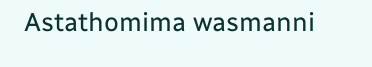Astathomima wasmanni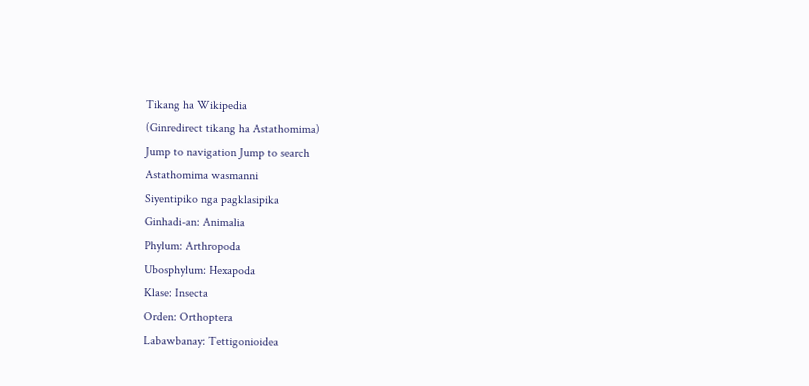Tikang ha Wikipedia
(Ginredirect tikang ha Astathomima)
Jump to navigation Jump to search
Astathomima wasmanni
Siyentipiko nga pagklasipika
Ginhadi-an: Animalia
Phylum: Arthropoda
Ubosphylum: Hexapoda
Klase: Insecta
Orden: Orthoptera
Labawbanay: Tettigonioidea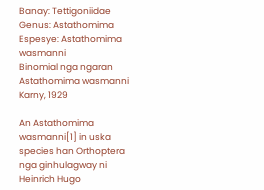Banay: Tettigoniidae
Genus: Astathomima
Espesye: Astathomima wasmanni
Binomial nga ngaran
Astathomima wasmanni
Karny, 1929

An Astathomima wasmanni[1] in uska species han Orthoptera nga ginhulagway ni Heinrich Hugo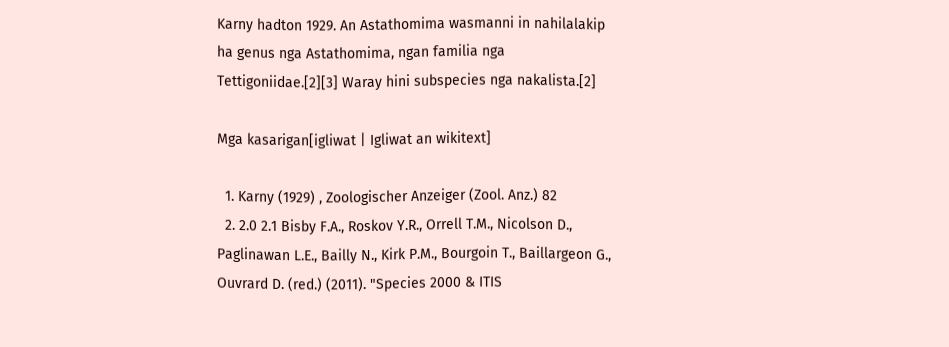Karny hadton 1929. An Astathomima wasmanni in nahilalakip ha genus nga Astathomima, ngan familia nga Tettigoniidae.[2][3] Waray hini subspecies nga nakalista.[2]

Mga kasarigan[igliwat | Igliwat an wikitext]

  1. Karny (1929) , Zoologischer Anzeiger (Zool. Anz.) 82
  2. 2.0 2.1 Bisby F.A., Roskov Y.R., Orrell T.M., Nicolson D., Paglinawan L.E., Bailly N., Kirk P.M., Bourgoin T., Baillargeon G., Ouvrard D. (red.) (2011). "Species 2000 & ITIS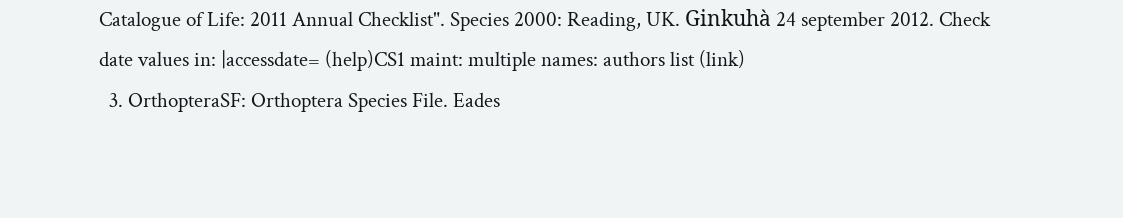Catalogue of Life: 2011 Annual Checklist". Species 2000: Reading, UK. Ginkuhà 24 september 2012. Check date values in: |accessdate= (help)CS1 maint: multiple names: authors list (link)
  3. OrthopteraSF: Orthoptera Species File. Eades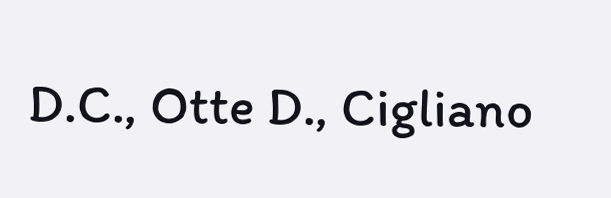D.C., Otte D., Cigliano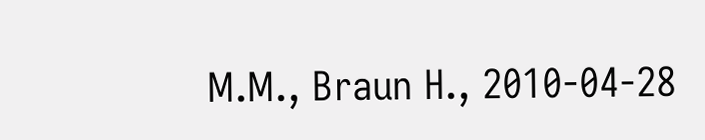M.M., Braun H., 2010-04-28